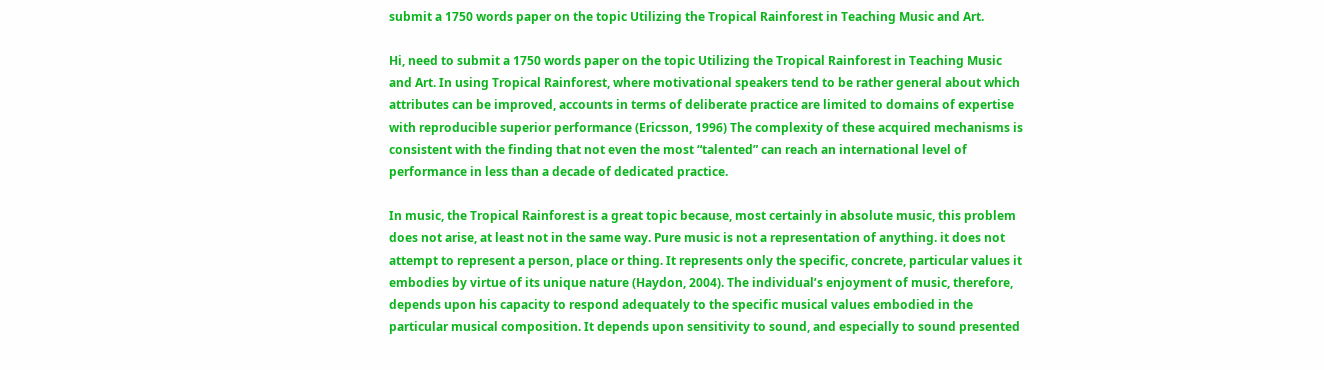submit a 1750 words paper on the topic Utilizing the Tropical Rainforest in Teaching Music and Art.

Hi, need to submit a 1750 words paper on the topic Utilizing the Tropical Rainforest in Teaching Music and Art. In using Tropical Rainforest, where motivational speakers tend to be rather general about which attributes can be improved, accounts in terms of deliberate practice are limited to domains of expertise with reproducible superior performance (Ericsson, 1996) The complexity of these acquired mechanisms is consistent with the finding that not even the most “talented” can reach an international level of performance in less than a decade of dedicated practice.

In music, the Tropical Rainforest is a great topic because, most certainly in absolute music, this problem does not arise, at least not in the same way. Pure music is not a representation of anything. it does not attempt to represent a person, place or thing. It represents only the specific, concrete, particular values it embodies by virtue of its unique nature (Haydon, 2004). The individual’s enjoyment of music, therefore, depends upon his capacity to respond adequately to the specific musical values embodied in the particular musical composition. It depends upon sensitivity to sound, and especially to sound presented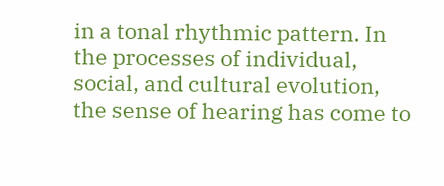in a tonal rhythmic pattern. In the processes of individual, social, and cultural evolution, the sense of hearing has come to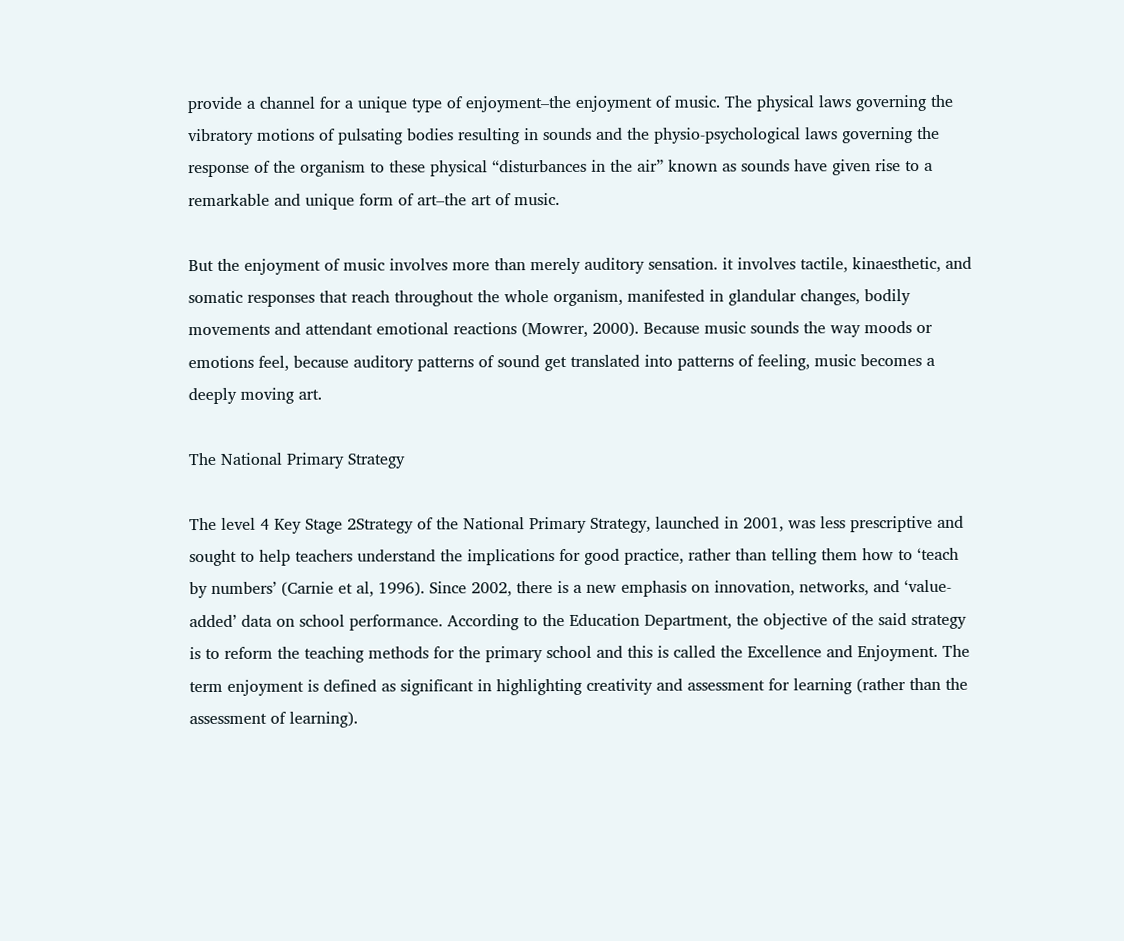provide a channel for a unique type of enjoyment–the enjoyment of music. The physical laws governing the vibratory motions of pulsating bodies resulting in sounds and the physio-psychological laws governing the response of the organism to these physical “disturbances in the air” known as sounds have given rise to a remarkable and unique form of art–the art of music.

But the enjoyment of music involves more than merely auditory sensation. it involves tactile, kinaesthetic, and somatic responses that reach throughout the whole organism, manifested in glandular changes, bodily movements and attendant emotional reactions (Mowrer, 2000). Because music sounds the way moods or emotions feel, because auditory patterns of sound get translated into patterns of feeling, music becomes a deeply moving art.

The National Primary Strategy

The level 4 Key Stage 2Strategy of the National Primary Strategy, launched in 2001, was less prescriptive and sought to help teachers understand the implications for good practice, rather than telling them how to ‘teach by numbers’ (Carnie et al, 1996). Since 2002, there is a new emphasis on innovation, networks, and ‘value-added’ data on school performance. According to the Education Department, the objective of the said strategy is to reform the teaching methods for the primary school and this is called the Excellence and Enjoyment. The term enjoyment is defined as significant in highlighting creativity and assessment for learning (rather than the assessment of learning).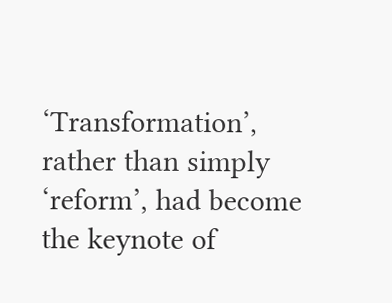‘Transformation’, rather than simply ‘reform’, had become the keynote of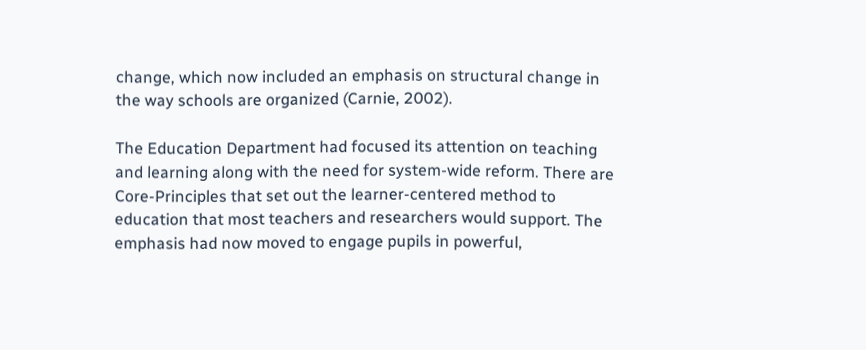change, which now included an emphasis on structural change in the way schools are organized (Carnie, 2002).

The Education Department had focused its attention on teaching and learning along with the need for system-wide reform. There are Core-Principles that set out the learner-centered method to education that most teachers and researchers would support. The emphasis had now moved to engage pupils in powerful,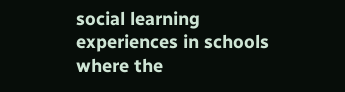social learning experiences in schools where the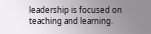leadership is focused on teaching and learning.